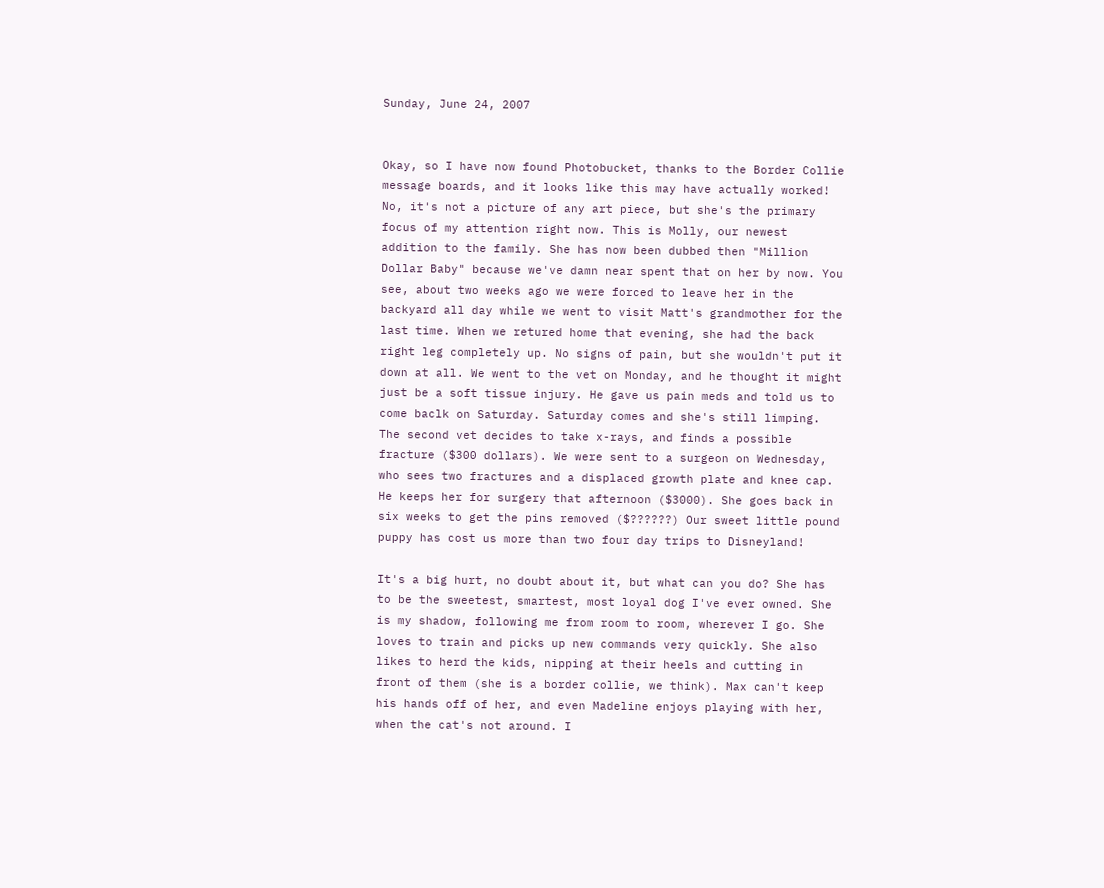Sunday, June 24, 2007


Okay, so I have now found Photobucket, thanks to the Border Collie message boards, and it looks like this may have actually worked! No, it's not a picture of any art piece, but she's the primary focus of my attention right now. This is Molly, our newest addition to the family. She has now been dubbed then "Million Dollar Baby" because we've damn near spent that on her by now. You see, about two weeks ago we were forced to leave her in the backyard all day while we went to visit Matt's grandmother for the last time. When we retured home that evening, she had the back right leg completely up. No signs of pain, but she wouldn't put it down at all. We went to the vet on Monday, and he thought it might just be a soft tissue injury. He gave us pain meds and told us to come baclk on Saturday. Saturday comes and she's still limping. The second vet decides to take x-rays, and finds a possible fracture ($300 dollars). We were sent to a surgeon on Wednesday, who sees two fractures and a displaced growth plate and knee cap. He keeps her for surgery that afternoon ($3000). She goes back in six weeks to get the pins removed ($??????) Our sweet little pound puppy has cost us more than two four day trips to Disneyland!

It's a big hurt, no doubt about it, but what can you do? She has to be the sweetest, smartest, most loyal dog I've ever owned. She is my shadow, following me from room to room, wherever I go. She loves to train and picks up new commands very quickly. She also likes to herd the kids, nipping at their heels and cutting in front of them (she is a border collie, we think). Max can't keep his hands off of her, and even Madeline enjoys playing with her, when the cat's not around. I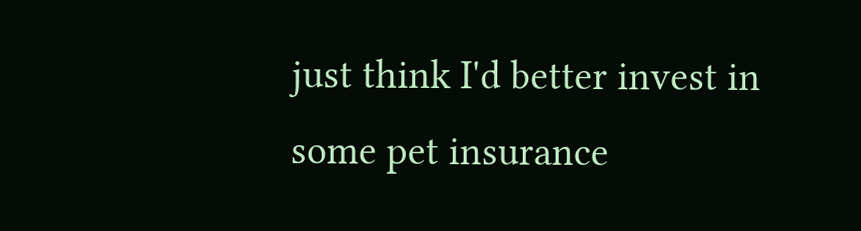just think I'd better invest in some pet insurance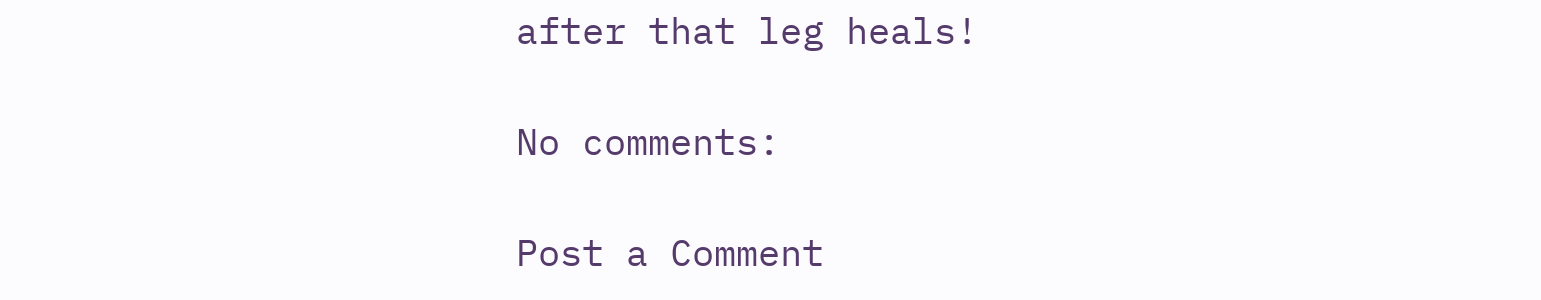after that leg heals!

No comments:

Post a Comment